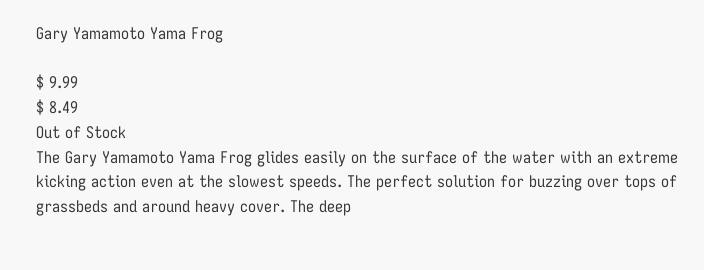Gary Yamamoto Yama Frog

$ 9.99
$ 8.49
Out of Stock
The Gary Yamamoto Yama Frog glides easily on the surface of the water with an extreme kicking action even at the slowest speeds. The perfect solution for buzzing over tops of grassbeds and around heavy cover. The deep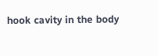hook cavity in the body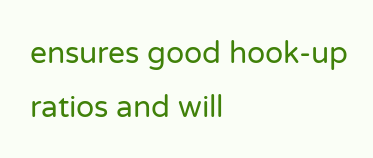ensures good hook-up ratios and will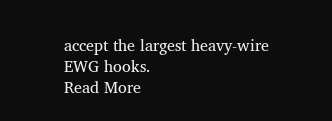accept the largest heavy-wire EWG hooks.
Read More